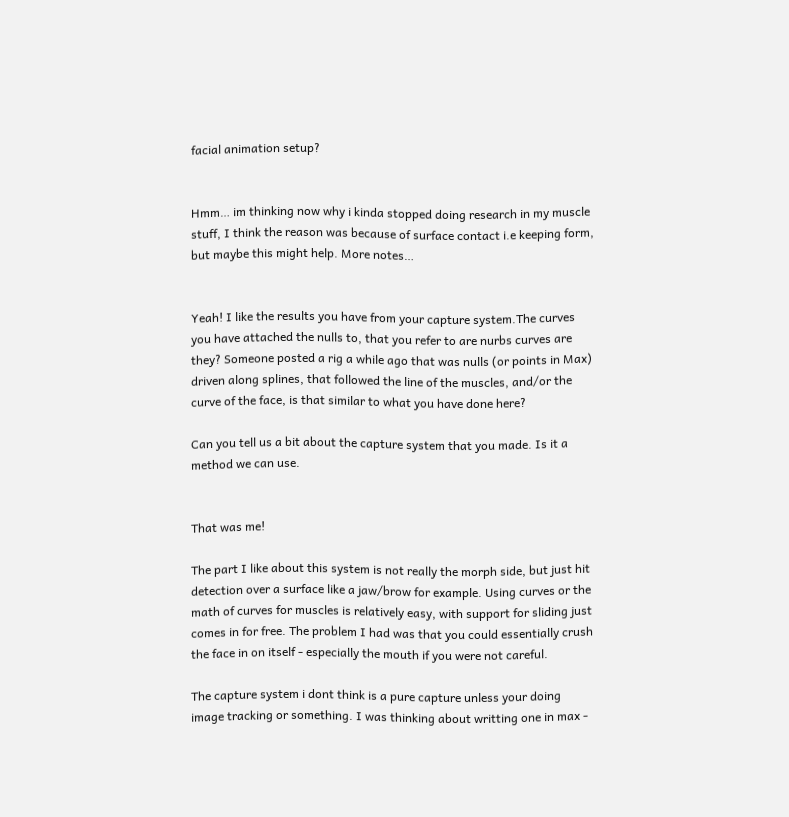facial animation setup?


Hmm… im thinking now why i kinda stopped doing research in my muscle stuff, I think the reason was because of surface contact i.e keeping form, but maybe this might help. More notes…


Yeah! I like the results you have from your capture system.The curves you have attached the nulls to, that you refer to are nurbs curves are they? Someone posted a rig a while ago that was nulls (or points in Max) driven along splines, that followed the line of the muscles, and/or the curve of the face, is that similar to what you have done here?

Can you tell us a bit about the capture system that you made. Is it a method we can use.


That was me!

The part I like about this system is not really the morph side, but just hit detection over a surface like a jaw/brow for example. Using curves or the math of curves for muscles is relatively easy, with support for sliding just comes in for free. The problem I had was that you could essentially crush the face in on itself - especially the mouth if you were not careful.

The capture system i dont think is a pure capture unless your doing image tracking or something. I was thinking about writting one in max -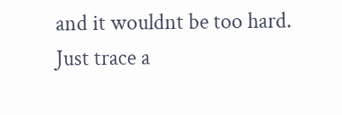and it wouldnt be too hard. Just trace a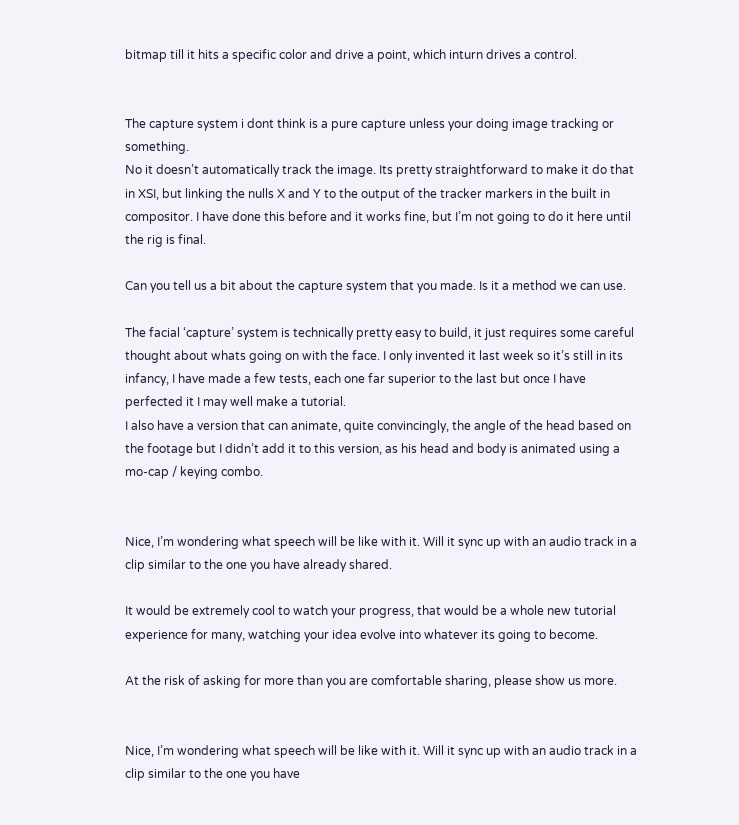bitmap till it hits a specific color and drive a point, which inturn drives a control.


The capture system i dont think is a pure capture unless your doing image tracking or something.
No it doesn’t automatically track the image. Its pretty straightforward to make it do that in XSI, but linking the nulls X and Y to the output of the tracker markers in the built in compositor. I have done this before and it works fine, but I’m not going to do it here until the rig is final.

Can you tell us a bit about the capture system that you made. Is it a method we can use.

The facial ‘capture’ system is technically pretty easy to build, it just requires some careful thought about whats going on with the face. I only invented it last week so it’s still in its infancy, I have made a few tests, each one far superior to the last but once I have perfected it I may well make a tutorial.
I also have a version that can animate, quite convincingly, the angle of the head based on the footage but I didn’t add it to this version, as his head and body is animated using a mo-cap / keying combo.


Nice, I’m wondering what speech will be like with it. Will it sync up with an audio track in a clip similar to the one you have already shared.

It would be extremely cool to watch your progress, that would be a whole new tutorial experience for many, watching your idea evolve into whatever its going to become.

At the risk of asking for more than you are comfortable sharing, please show us more.


Nice, I’m wondering what speech will be like with it. Will it sync up with an audio track in a clip similar to the one you have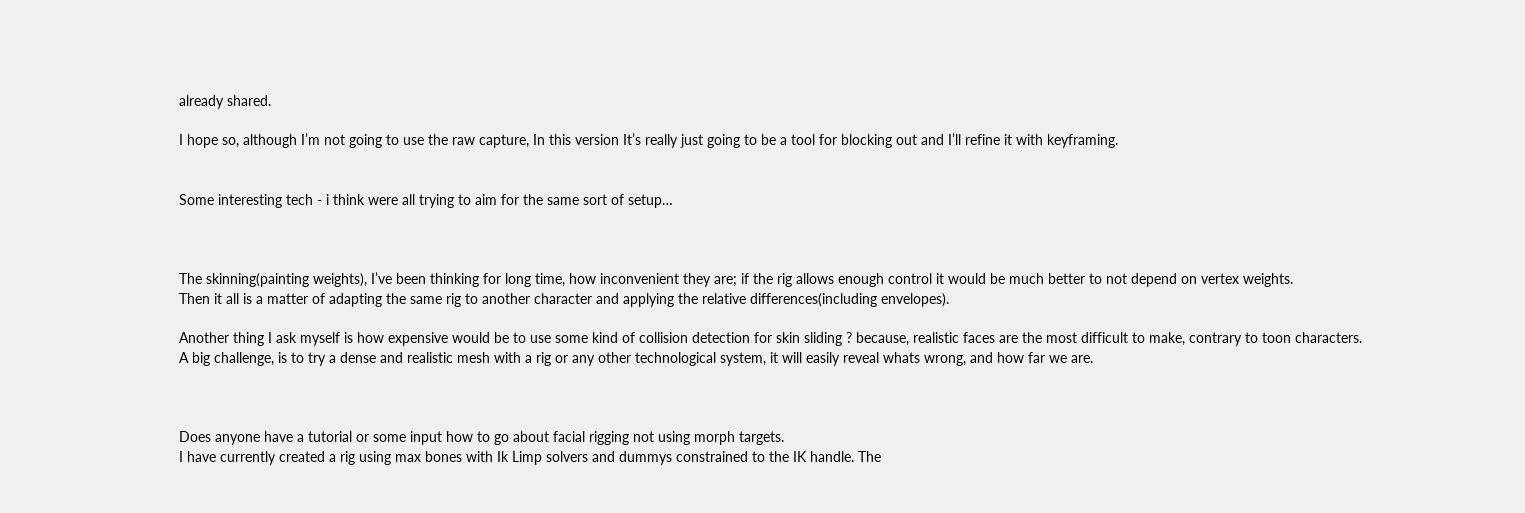already shared.

I hope so, although I’m not going to use the raw capture, In this version It’s really just going to be a tool for blocking out and I’ll refine it with keyframing.


Some interesting tech - i think were all trying to aim for the same sort of setup…



The skinning(painting weights), I’ve been thinking for long time, how inconvenient they are; if the rig allows enough control it would be much better to not depend on vertex weights.
Then it all is a matter of adapting the same rig to another character and applying the relative differences(including envelopes).

Another thing I ask myself is how expensive would be to use some kind of collision detection for skin sliding ? because, realistic faces are the most difficult to make, contrary to toon characters.
A big challenge, is to try a dense and realistic mesh with a rig or any other technological system, it will easily reveal whats wrong, and how far we are.



Does anyone have a tutorial or some input how to go about facial rigging not using morph targets.
I have currently created a rig using max bones with Ik Limp solvers and dummys constrained to the IK handle. The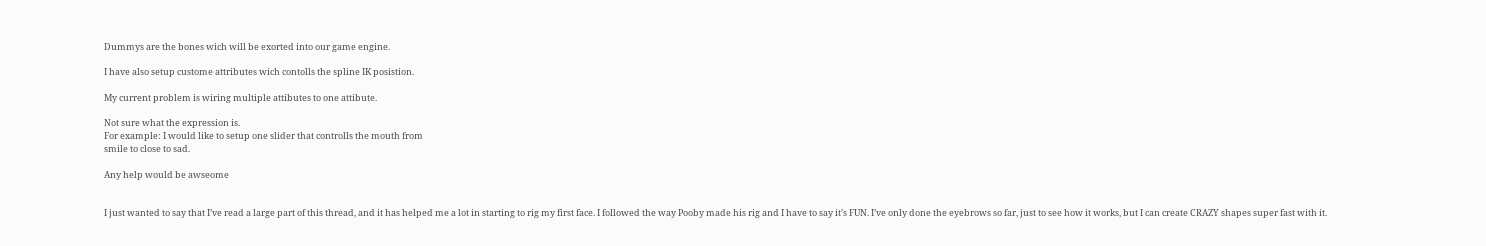Dummys are the bones wich will be exorted into our game engine.

I have also setup custome attributes wich contolls the spline IK posistion.

My current problem is wiring multiple attibutes to one attibute.

Not sure what the expression is.
For example: I would like to setup one slider that controlls the mouth from
smile to close to sad.

Any help would be awseome


I just wanted to say that I’ve read a large part of this thread, and it has helped me a lot in starting to rig my first face. I followed the way Pooby made his rig and I have to say it’s FUN. I’ve only done the eyebrows so far, just to see how it works, but I can create CRAZY shapes super fast with it.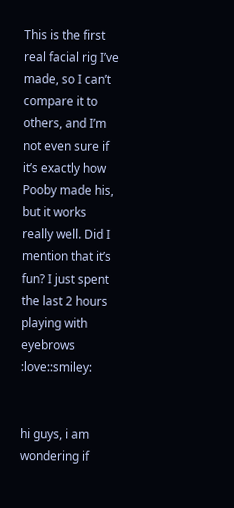This is the first real facial rig I’ve made, so I can’t compare it to others, and I’m not even sure if it’s exactly how Pooby made his, but it works really well. Did I mention that it’s fun? I just spent the last 2 hours playing with eyebrows :love::smiley:


hi guys, i am wondering if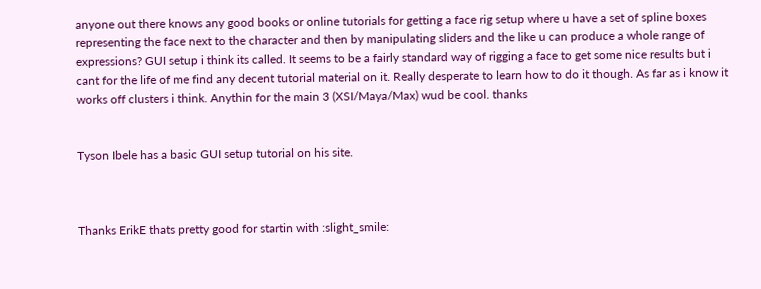anyone out there knows any good books or online tutorials for getting a face rig setup where u have a set of spline boxes representing the face next to the character and then by manipulating sliders and the like u can produce a whole range of expressions? GUI setup i think its called. It seems to be a fairly standard way of rigging a face to get some nice results but i cant for the life of me find any decent tutorial material on it. Really desperate to learn how to do it though. As far as i know it works off clusters i think. Anythin for the main 3 (XSI/Maya/Max) wud be cool. thanks


Tyson Ibele has a basic GUI setup tutorial on his site.



Thanks ErikE thats pretty good for startin with :slight_smile: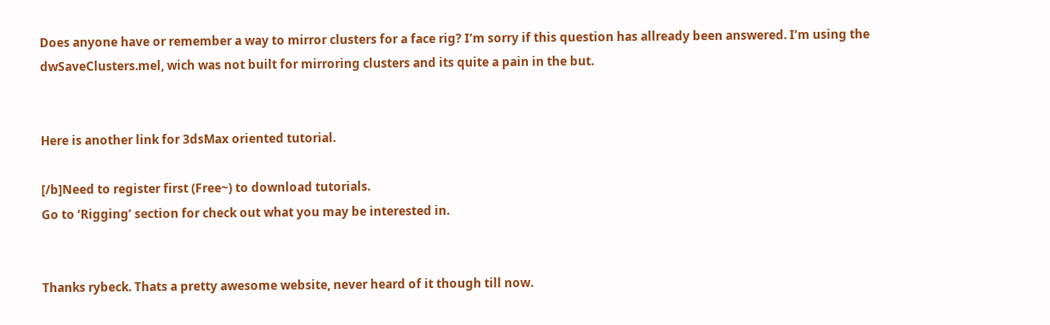Does anyone have or remember a way to mirror clusters for a face rig? I’m sorry if this question has allready been answered. I’m using the dwSaveClusters.mel, wich was not built for mirroring clusters and its quite a pain in the but.


Here is another link for 3dsMax oriented tutorial.

[/b]Need to register first (Free~) to download tutorials.
Go to ‘Rigging’ section for check out what you may be interested in.


Thanks rybeck. Thats a pretty awesome website, never heard of it though till now.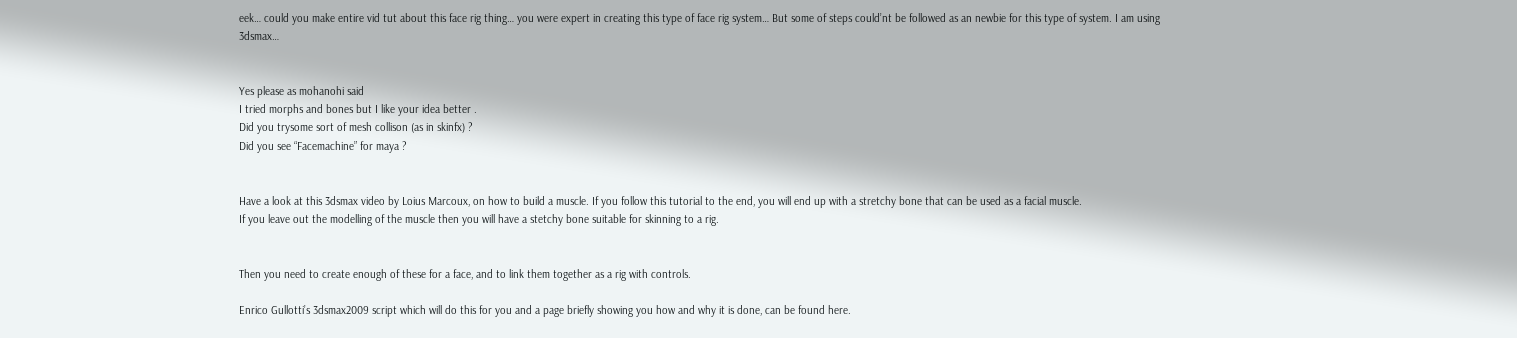eek… could you make entire vid tut about this face rig thing… you were expert in creating this type of face rig system… But some of steps could’nt be followed as an newbie for this type of system. I am using 3dsmax…


Yes please as mohanohi said
I tried morphs and bones but I like your idea better .
Did you trysome sort of mesh collison (as in skinfx) ?
Did you see “Facemachine” for maya ?


Have a look at this 3dsmax video by Loius Marcoux, on how to build a muscle. If you follow this tutorial to the end, you will end up with a stretchy bone that can be used as a facial muscle.
If you leave out the modelling of the muscle then you will have a stetchy bone suitable for skinning to a rig.


Then you need to create enough of these for a face, and to link them together as a rig with controls.

Enrico Gullotti’s 3dsmax2009 script which will do this for you and a page briefly showing you how and why it is done, can be found here.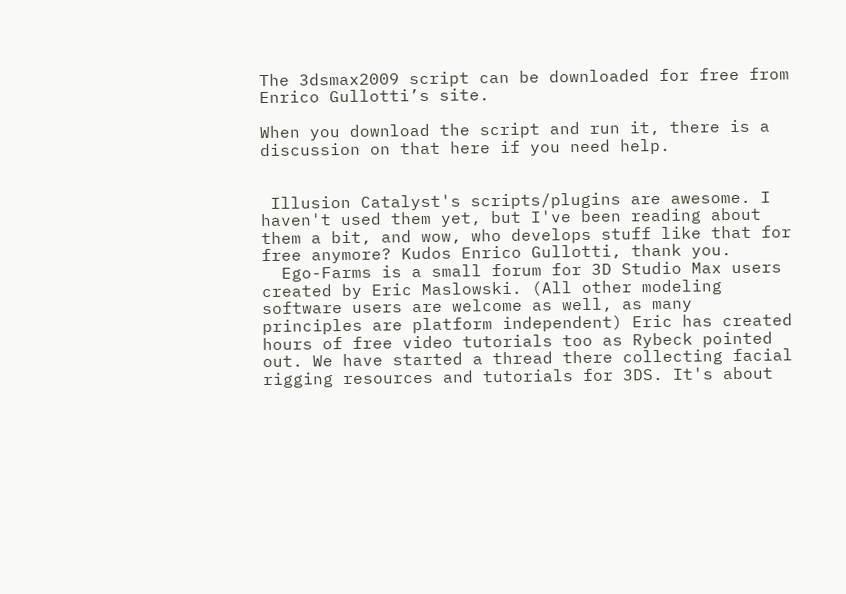The 3dsmax2009 script can be downloaded for free from Enrico Gullotti’s site.

When you download the script and run it, there is a discussion on that here if you need help.


 Illusion Catalyst's scripts/plugins are awesome. I haven't used them yet, but I've been reading about them a bit, and wow, who develops stuff like that for free anymore? Kudos Enrico Gullotti, thank you.
  Ego-Farms is a small forum for 3D Studio Max users created by Eric Maslowski. (All other modeling software users are welcome as well, as many principles are platform independent) Eric has created hours of free video tutorials too as Rybeck pointed out. We have started a thread there collecting facial rigging resources and tutorials for 3DS. It's about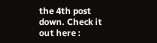the 4th post down. Check it out here :